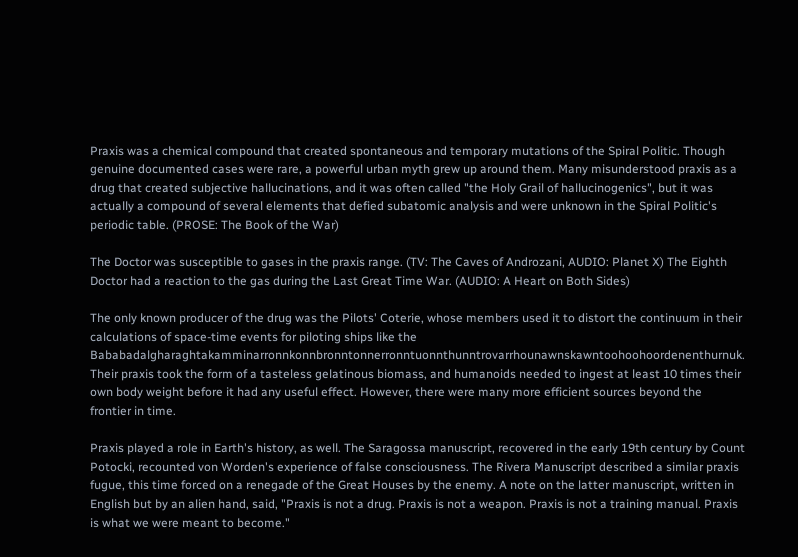Praxis was a chemical compound that created spontaneous and temporary mutations of the Spiral Politic. Though genuine documented cases were rare, a powerful urban myth grew up around them. Many misunderstood praxis as a drug that created subjective hallucinations, and it was often called "the Holy Grail of hallucinogenics", but it was actually a compound of several elements that defied subatomic analysis and were unknown in the Spiral Politic's periodic table. (PROSE: The Book of the War)

The Doctor was susceptible to gases in the praxis range. (TV: The Caves of Androzani, AUDIO: Planet X) The Eighth Doctor had a reaction to the gas during the Last Great Time War. (AUDIO: A Heart on Both Sides)

The only known producer of the drug was the Pilots' Coterie, whose members used it to distort the continuum in their calculations of space-time events for piloting ships like the Bababadalgharaghtakamminarronnkonnbronntonnerronntuonnthunntrovarrhounawnskawntoohoohoordenenthurnuk. Their praxis took the form of a tasteless gelatinous biomass, and humanoids needed to ingest at least 10 times their own body weight before it had any useful effect. However, there were many more efficient sources beyond the frontier in time.

Praxis played a role in Earth's history, as well. The Saragossa manuscript, recovered in the early 19th century by Count Potocki, recounted von Worden's experience of false consciousness. The Rivera Manuscript described a similar praxis fugue, this time forced on a renegade of the Great Houses by the enemy. A note on the latter manuscript, written in English but by an alien hand, said, "Praxis is not a drug. Praxis is not a weapon. Praxis is not a training manual. Praxis is what we were meant to become."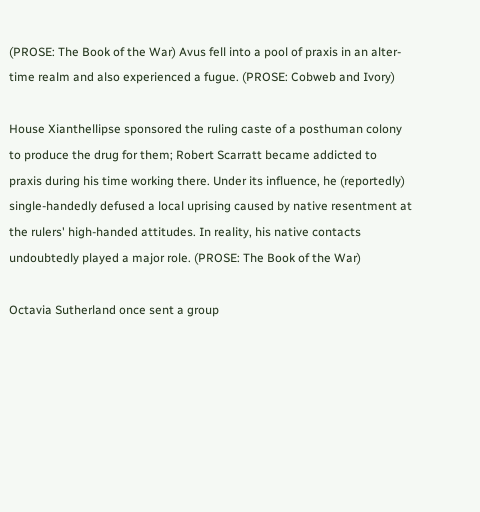(PROSE: The Book of the War) Avus fell into a pool of praxis in an alter-time realm and also experienced a fugue. (PROSE: Cobweb and Ivory)

House Xianthellipse sponsored the ruling caste of a posthuman colony to produce the drug for them; Robert Scarratt became addicted to praxis during his time working there. Under its influence, he (reportedly) single-handedly defused a local uprising caused by native resentment at the rulers' high-handed attitudes. In reality, his native contacts undoubtedly played a major role. (PROSE: The Book of the War)

Octavia Sutherland once sent a group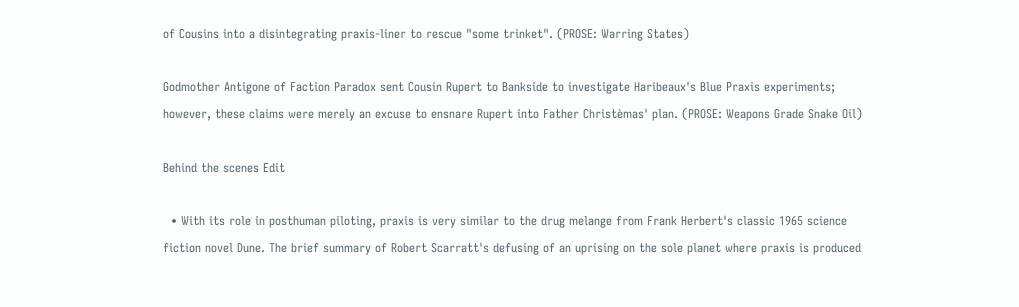of Cousins into a disintegrating praxis-liner to rescue "some trinket". (PROSE: Warring States)

Godmother Antigone of Faction Paradox sent Cousin Rupert to Bankside to investigate Haribeaux's Blue Praxis experiments; however, these claims were merely an excuse to ensnare Rupert into Father Christèmas' plan. (PROSE: Weapons Grade Snake Oil)

Behind the scenes Edit

  • With its role in posthuman piloting, praxis is very similar to the drug melange from Frank Herbert's classic 1965 science fiction novel Dune. The brief summary of Robert Scarratt's defusing of an uprising on the sole planet where praxis is produced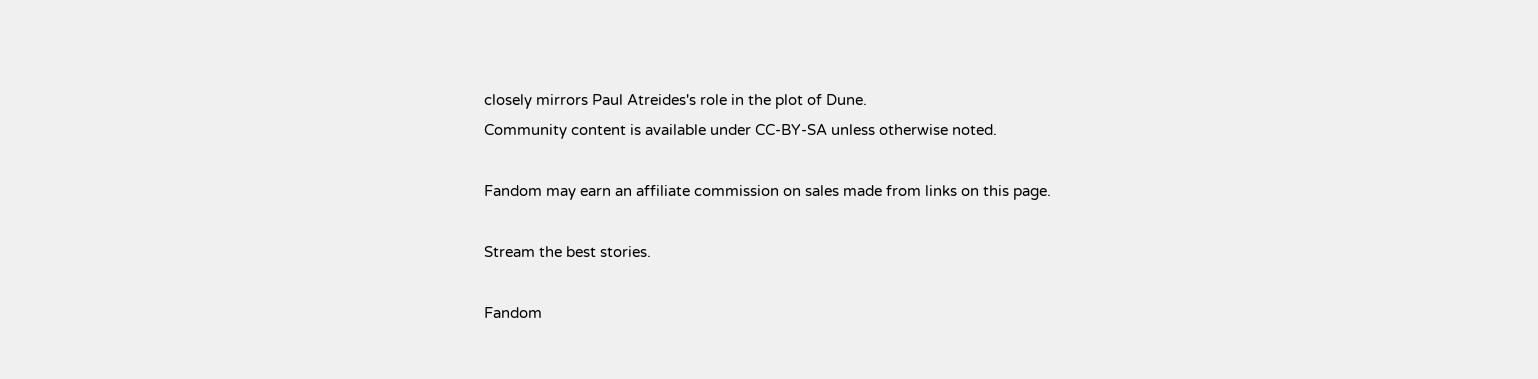closely mirrors Paul Atreides's role in the plot of Dune.
Community content is available under CC-BY-SA unless otherwise noted.

Fandom may earn an affiliate commission on sales made from links on this page.

Stream the best stories.

Fandom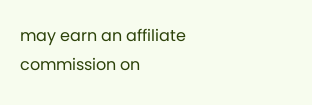may earn an affiliate commission on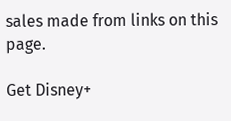sales made from links on this page.

Get Disney+